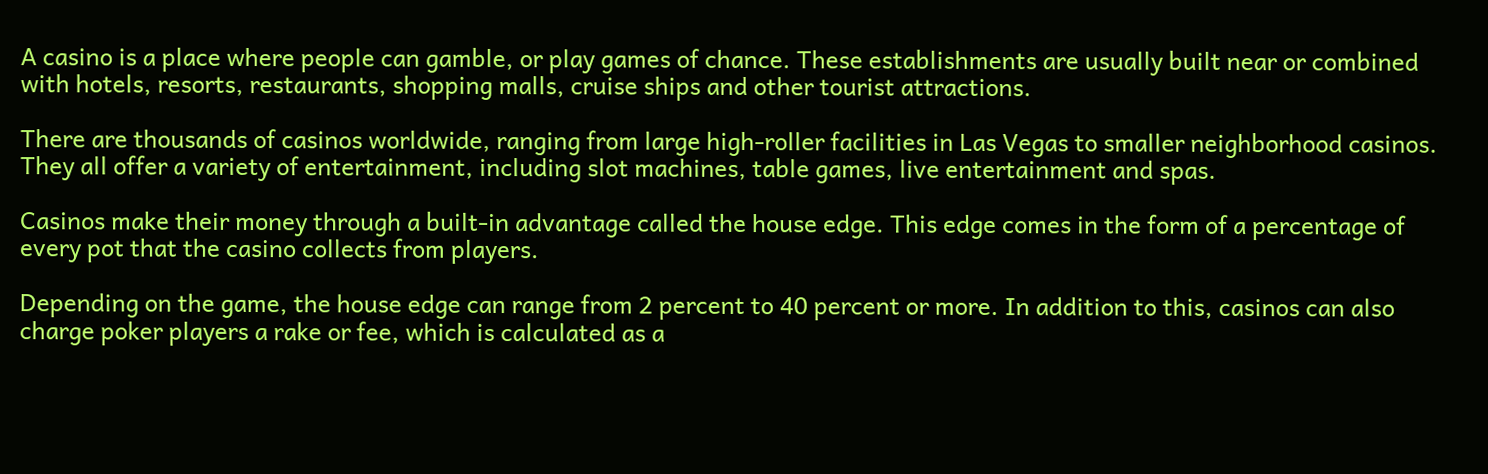A casino is a place where people can gamble, or play games of chance. These establishments are usually built near or combined with hotels, resorts, restaurants, shopping malls, cruise ships and other tourist attractions.

There are thousands of casinos worldwide, ranging from large high-roller facilities in Las Vegas to smaller neighborhood casinos. They all offer a variety of entertainment, including slot machines, table games, live entertainment and spas.

Casinos make their money through a built-in advantage called the house edge. This edge comes in the form of a percentage of every pot that the casino collects from players.

Depending on the game, the house edge can range from 2 percent to 40 percent or more. In addition to this, casinos can also charge poker players a rake or fee, which is calculated as a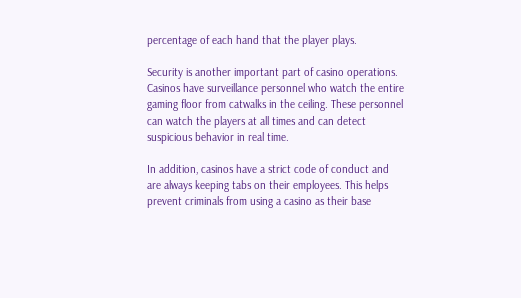percentage of each hand that the player plays.

Security is another important part of casino operations. Casinos have surveillance personnel who watch the entire gaming floor from catwalks in the ceiling. These personnel can watch the players at all times and can detect suspicious behavior in real time.

In addition, casinos have a strict code of conduct and are always keeping tabs on their employees. This helps prevent criminals from using a casino as their base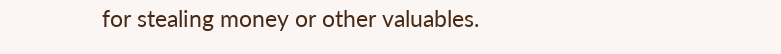for stealing money or other valuables.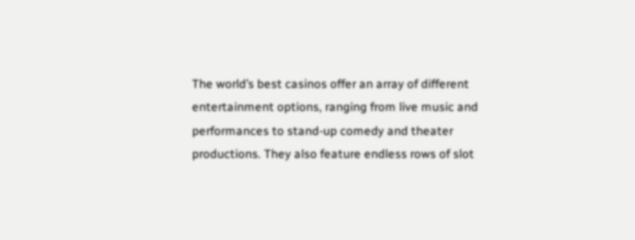The world’s best casinos offer an array of different entertainment options, ranging from live music and performances to stand-up comedy and theater productions. They also feature endless rows of slot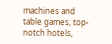machines and table games, top-notch hotels,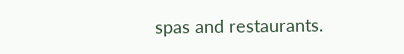spas and restaurants.